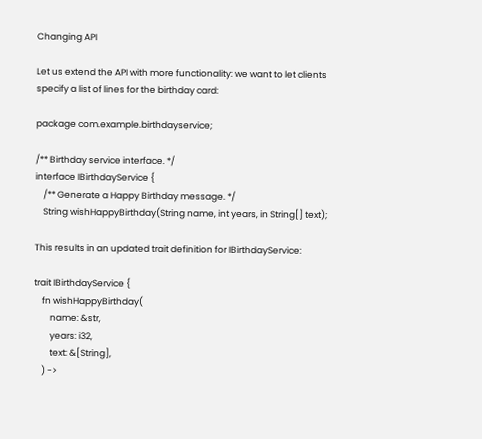Changing API

Let us extend the API with more functionality: we want to let clients specify a list of lines for the birthday card:

package com.example.birthdayservice;

/** Birthday service interface. */
interface IBirthdayService {
    /** Generate a Happy Birthday message. */
    String wishHappyBirthday(String name, int years, in String[] text);

This results in an updated trait definition for IBirthdayService:

trait IBirthdayService {
    fn wishHappyBirthday(
        name: &str,
        years: i32,
        text: &[String],
    ) ->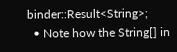binder::Result<String>;
  • Note how the String[] in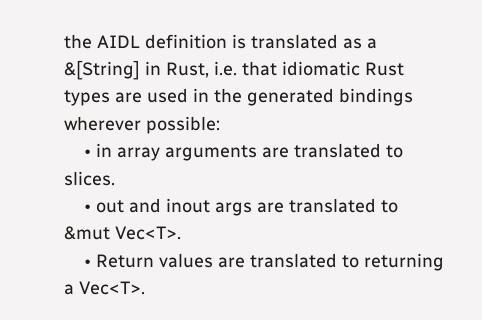the AIDL definition is translated as a &[String] in Rust, i.e. that idiomatic Rust types are used in the generated bindings wherever possible:
    • in array arguments are translated to slices.
    • out and inout args are translated to &mut Vec<T>.
    • Return values are translated to returning a Vec<T>.